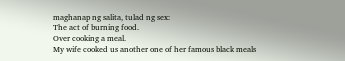maghanap ng salita, tulad ng sex:
The act of burning food.
Over cooking a meal.
My wife cooked us another one of her famous black meals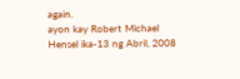again.
ayon kay Robert Michael Hensel ika-13 ng Abril, 2008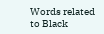Words related to Black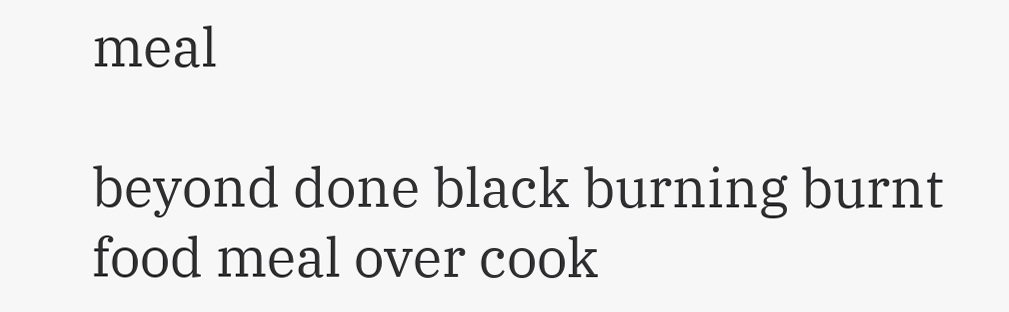meal

beyond done black burning burnt food meal over cook